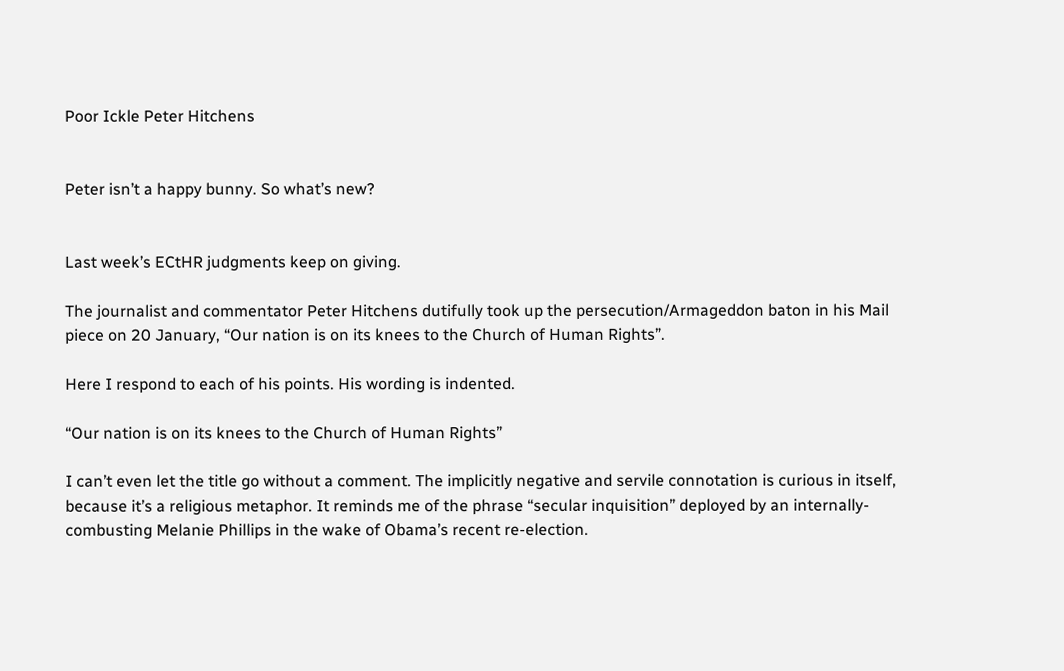Poor Ickle Peter Hitchens


Peter isn’t a happy bunny. So what’s new?


Last week’s ECtHR judgments keep on giving.

The journalist and commentator Peter Hitchens dutifully took up the persecution/Armageddon baton in his Mail piece on 20 January, “Our nation is on its knees to the Church of Human Rights”.

Here I respond to each of his points. His wording is indented.

“Our nation is on its knees to the Church of Human Rights”

I can’t even let the title go without a comment. The implicitly negative and servile connotation is curious in itself, because it’s a religious metaphor. It reminds me of the phrase “secular inquisition” deployed by an internally-combusting Melanie Phillips in the wake of Obama’s recent re-election.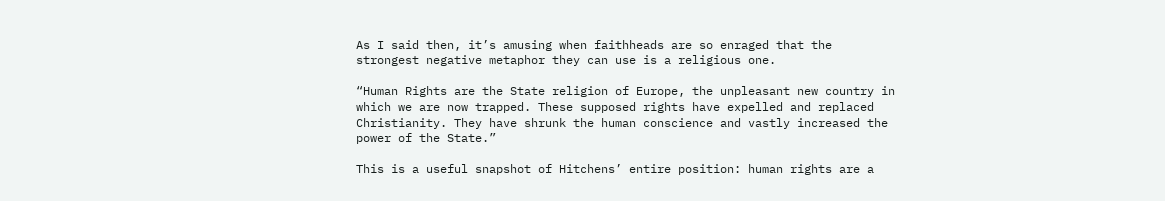As I said then, it’s amusing when faithheads are so enraged that the strongest negative metaphor they can use is a religious one.

“Human Rights are the State religion of Europe, the unpleasant new country in which we are now trapped. These supposed rights have expelled and replaced Christianity. They have shrunk the human conscience and vastly increased the power of the State.”

This is a useful snapshot of Hitchens’ entire position: human rights are a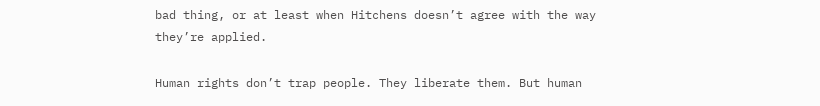bad thing, or at least when Hitchens doesn’t agree with the way they’re applied.

Human rights don’t trap people. They liberate them. But human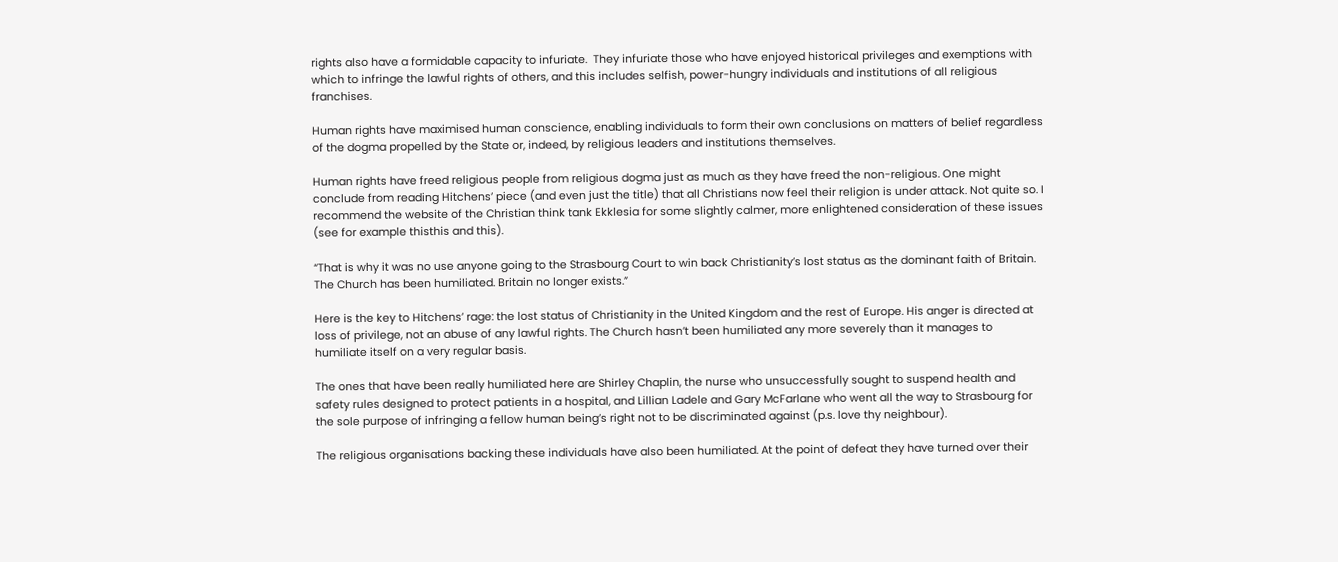rights also have a formidable capacity to infuriate.  They infuriate those who have enjoyed historical privileges and exemptions with which to infringe the lawful rights of others, and this includes selfish, power-hungry individuals and institutions of all religious franchises.

Human rights have maximised human conscience, enabling individuals to form their own conclusions on matters of belief regardless of the dogma propelled by the State or, indeed, by religious leaders and institutions themselves.

Human rights have freed religious people from religious dogma just as much as they have freed the non-religious. One might conclude from reading Hitchens’ piece (and even just the title) that all Christians now feel their religion is under attack. Not quite so. I recommend the website of the Christian think tank Ekklesia for some slightly calmer, more enlightened consideration of these issues (see for example thisthis and this).

“That is why it was no use anyone going to the Strasbourg Court to win back Christianity’s lost status as the dominant faith of Britain. The Church has been humiliated. Britain no longer exists.”

Here is the key to Hitchens’ rage: the lost status of Christianity in the United Kingdom and the rest of Europe. His anger is directed at loss of privilege, not an abuse of any lawful rights. The Church hasn’t been humiliated any more severely than it manages to humiliate itself on a very regular basis.

The ones that have been really humiliated here are Shirley Chaplin, the nurse who unsuccessfully sought to suspend health and safety rules designed to protect patients in a hospital, and Lillian Ladele and Gary McFarlane who went all the way to Strasbourg for the sole purpose of infringing a fellow human being’s right not to be discriminated against (p.s. love thy neighbour).

The religious organisations backing these individuals have also been humiliated. At the point of defeat they have turned over their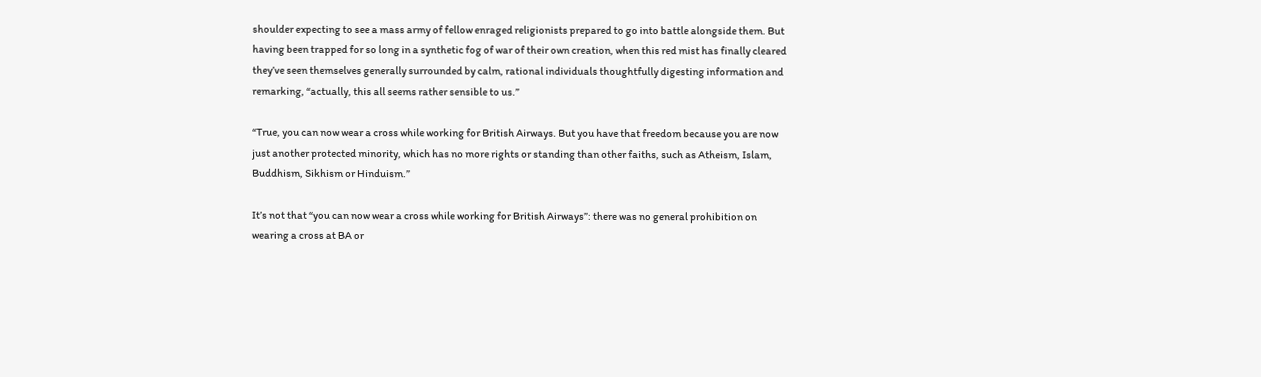shoulder expecting to see a mass army of fellow enraged religionists prepared to go into battle alongside them. But having been trapped for so long in a synthetic fog of war of their own creation, when this red mist has finally cleared they’ve seen themselves generally surrounded by calm, rational individuals thoughtfully digesting information and remarking, “actually, this all seems rather sensible to us.”

“True, you can now wear a cross while working for British Airways. But you have that freedom because you are now just another protected minority, which has no more rights or standing than other faiths, such as Atheism, Islam, Buddhism, Sikhism or Hinduism.”

It’s not that “you can now wear a cross while working for British Airways”: there was no general prohibition on wearing a cross at BA or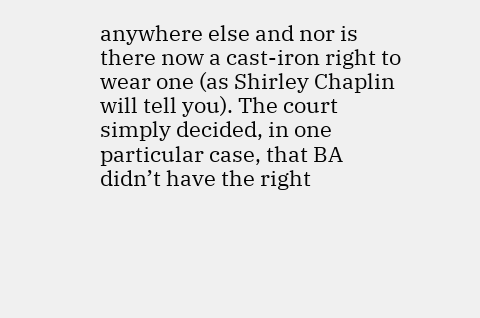anywhere else and nor is there now a cast-iron right to wear one (as Shirley Chaplin will tell you). The court simply decided, in one particular case, that BA didn’t have the right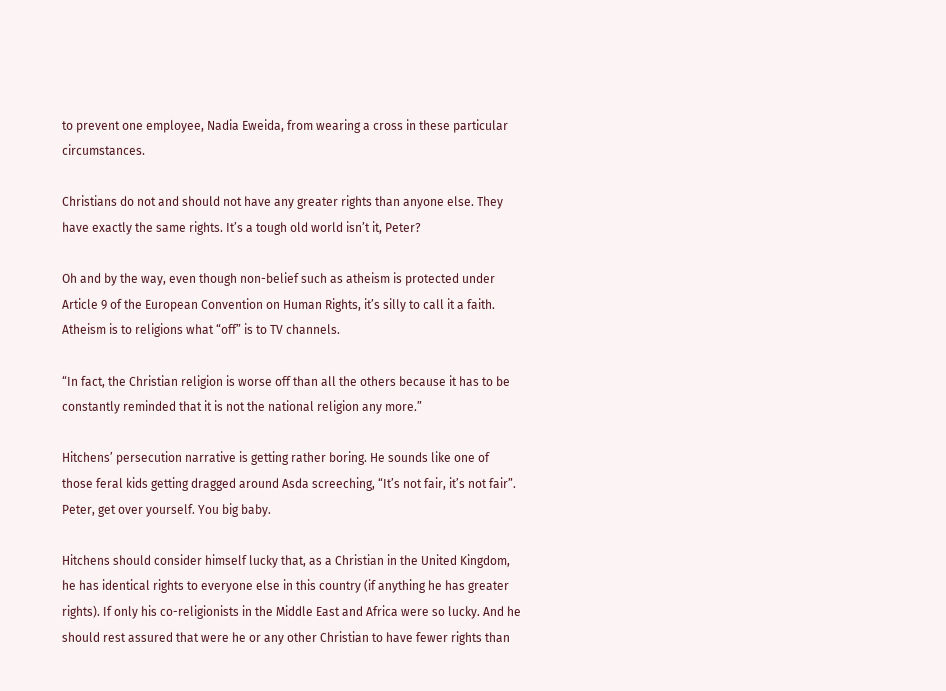to prevent one employee, Nadia Eweida, from wearing a cross in these particular circumstances.

Christians do not and should not have any greater rights than anyone else. They have exactly the same rights. It’s a tough old world isn’t it, Peter?

Oh and by the way, even though non-belief such as atheism is protected under Article 9 of the European Convention on Human Rights, it’s silly to call it a faith. Atheism is to religions what “off” is to TV channels.

“In fact, the Christian religion is worse off than all the others because it has to be constantly reminded that it is not the national religion any more.”

Hitchens’ persecution narrative is getting rather boring. He sounds like one of those feral kids getting dragged around Asda screeching, “It’s not fair, it’s not fair”.  Peter, get over yourself. You big baby.

Hitchens should consider himself lucky that, as a Christian in the United Kingdom, he has identical rights to everyone else in this country (if anything he has greater rights). If only his co-religionists in the Middle East and Africa were so lucky. And he should rest assured that were he or any other Christian to have fewer rights than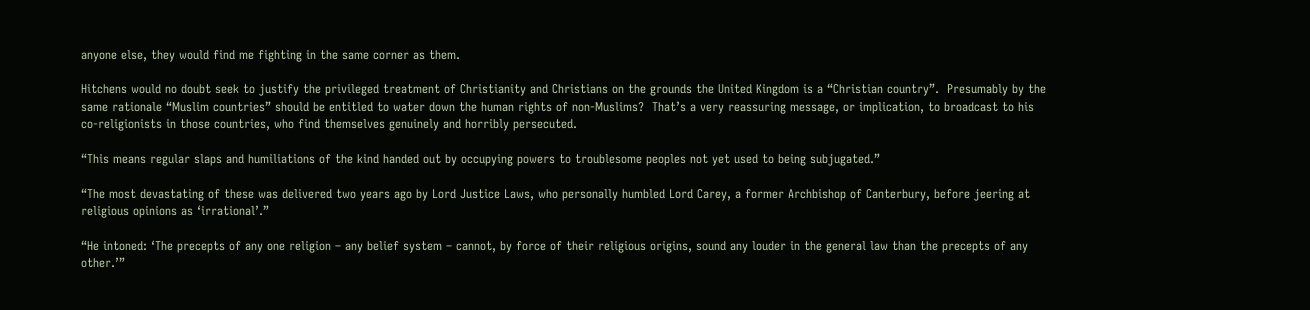anyone else, they would find me fighting in the same corner as them.

Hitchens would no doubt seek to justify the privileged treatment of Christianity and Christians on the grounds the United Kingdom is a “Christian country”.  Presumably by the same rationale “Muslim countries” should be entitled to water down the human rights of non-Muslims?  That’s a very reassuring message, or implication, to broadcast to his co-religionists in those countries, who find themselves genuinely and horribly persecuted.

“This means regular slaps and humiliations of the kind handed out by occupying powers to troublesome peoples not yet used to being subjugated.”

“The most devastating of these was delivered two years ago by Lord Justice Laws, who personally humbled Lord Carey, a former Archbishop of Canterbury, before jeering at religious opinions as ‘irrational’.”

“He intoned: ‘The precepts of any one religion – any belief system – cannot, by force of their religious origins, sound any louder in the general law than the precepts of any other.’”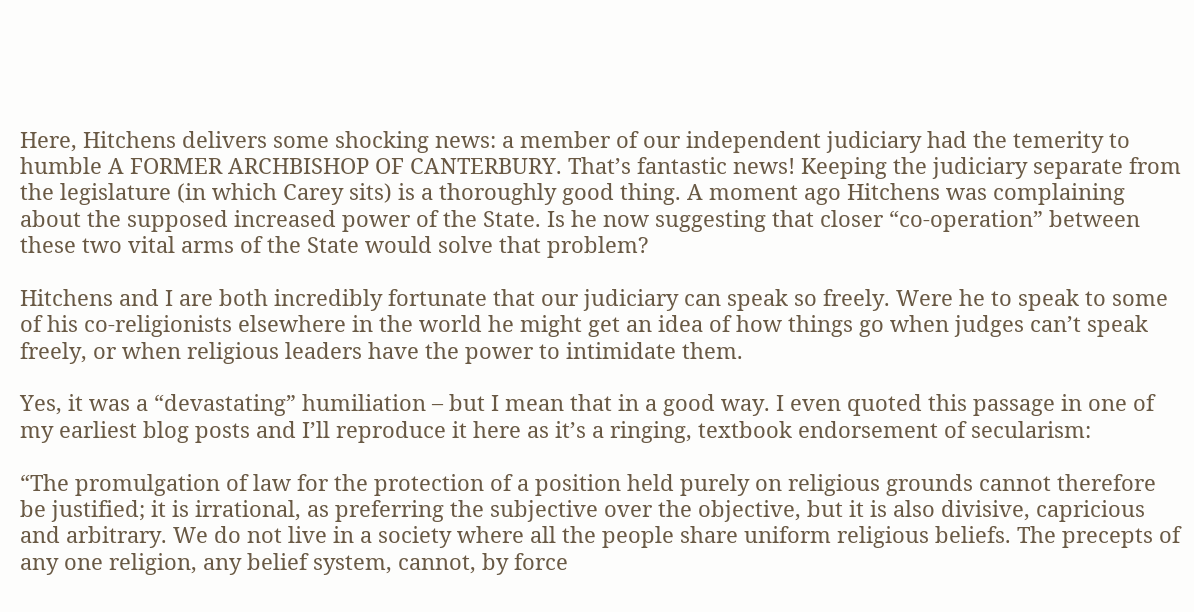Here, Hitchens delivers some shocking news: a member of our independent judiciary had the temerity to humble A FORMER ARCHBISHOP OF CANTERBURY. That’s fantastic news! Keeping the judiciary separate from the legislature (in which Carey sits) is a thoroughly good thing. A moment ago Hitchens was complaining about the supposed increased power of the State. Is he now suggesting that closer “co-operation” between these two vital arms of the State would solve that problem?

Hitchens and I are both incredibly fortunate that our judiciary can speak so freely. Were he to speak to some of his co-religionists elsewhere in the world he might get an idea of how things go when judges can’t speak freely, or when religious leaders have the power to intimidate them.

Yes, it was a “devastating” humiliation – but I mean that in a good way. I even quoted this passage in one of my earliest blog posts and I’ll reproduce it here as it’s a ringing, textbook endorsement of secularism:

“The promulgation of law for the protection of a position held purely on religious grounds cannot therefore be justified; it is irrational, as preferring the subjective over the objective, but it is also divisive, capricious and arbitrary. We do not live in a society where all the people share uniform religious beliefs. The precepts of any one religion, any belief system, cannot, by force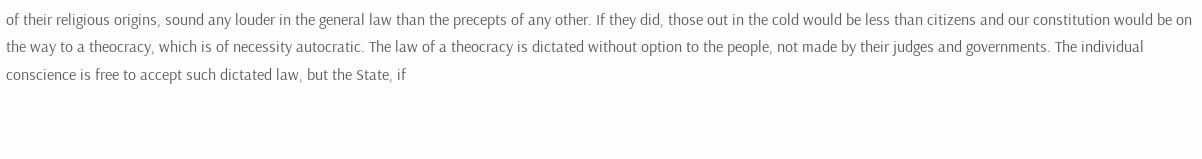of their religious origins, sound any louder in the general law than the precepts of any other. If they did, those out in the cold would be less than citizens and our constitution would be on the way to a theocracy, which is of necessity autocratic. The law of a theocracy is dictated without option to the people, not made by their judges and governments. The individual conscience is free to accept such dictated law, but the State, if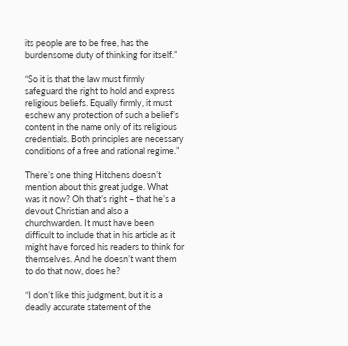its people are to be free, has the burdensome duty of thinking for itself.”

“So it is that the law must firmly safeguard the right to hold and express religious beliefs. Equally firmly, it must eschew any protection of such a belief’s content in the name only of its religious credentials. Both principles are necessary conditions of a free and rational regime.”

There’s one thing Hitchens doesn’t mention about this great judge. What was it now? Oh that’s right – that he’s a devout Christian and also a churchwarden. It must have been difficult to include that in his article as it might have forced his readers to think for themselves. And he doesn’t want them to do that now, does he?

“I don’t like this judgment, but it is a deadly accurate statement of the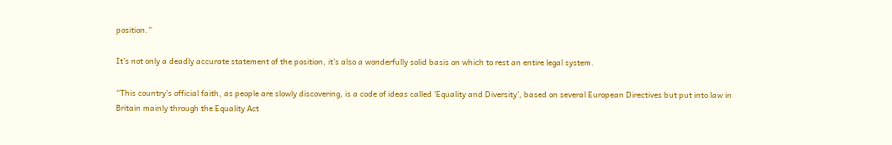position.”

It’s not only a deadly accurate statement of the position, it’s also a wonderfully solid basis on which to rest an entire legal system.

“This country’s official faith, as people are slowly discovering, is a code of ideas called ‘Equality and Diversity’, based on several European Directives but put into law in Britain mainly through the Equality Act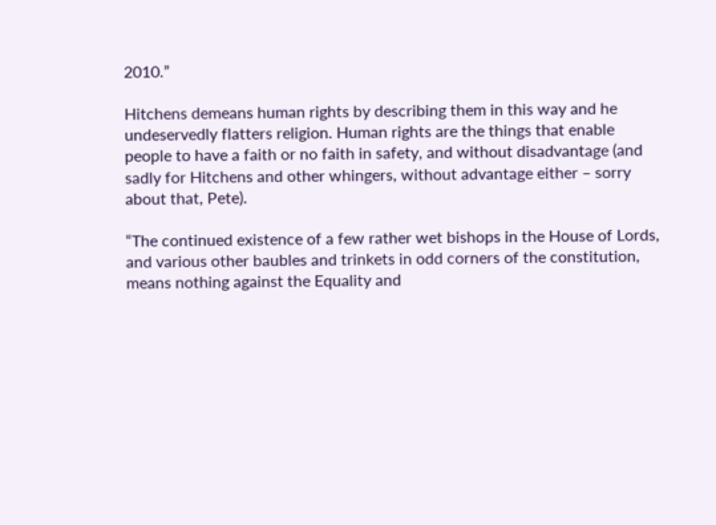2010.”

Hitchens demeans human rights by describing them in this way and he undeservedly flatters religion. Human rights are the things that enable people to have a faith or no faith in safety, and without disadvantage (and sadly for Hitchens and other whingers, without advantage either – sorry about that, Pete).

“The continued existence of a few rather wet bishops in the House of Lords, and various other baubles and trinkets in odd corners of the constitution, means nothing against the Equality and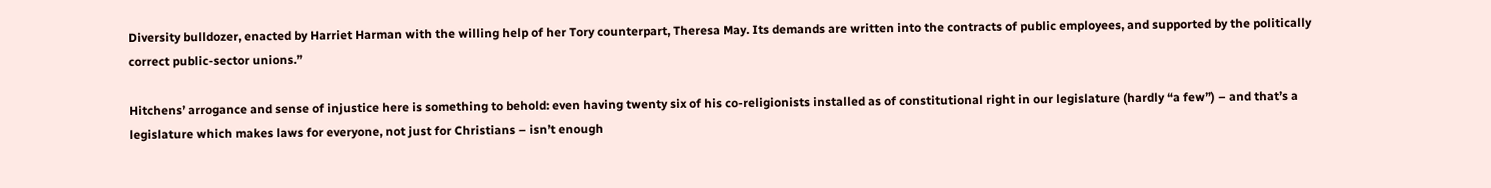Diversity bulldozer, enacted by Harriet Harman with the willing help of her Tory counterpart, Theresa May. Its demands are written into the contracts of public employees, and supported by the politically correct public-sector unions.”

Hitchens’ arrogance and sense of injustice here is something to behold: even having twenty six of his co-religionists installed as of constitutional right in our legislature (hardly “a few”) – and that’s a legislature which makes laws for everyone, not just for Christians – isn’t enough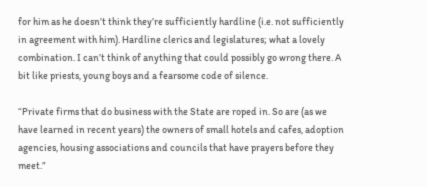for him as he doesn’t think they’re sufficiently hardline (i.e. not sufficiently in agreement with him). Hardline clerics and legislatures; what a lovely combination. I can’t think of anything that could possibly go wrong there. A bit like priests, young boys and a fearsome code of silence.

“Private firms that do business with the State are roped in. So are (as we have learned in recent years) the owners of small hotels and cafes, adoption agencies, housing associations and councils that have prayers before they meet.”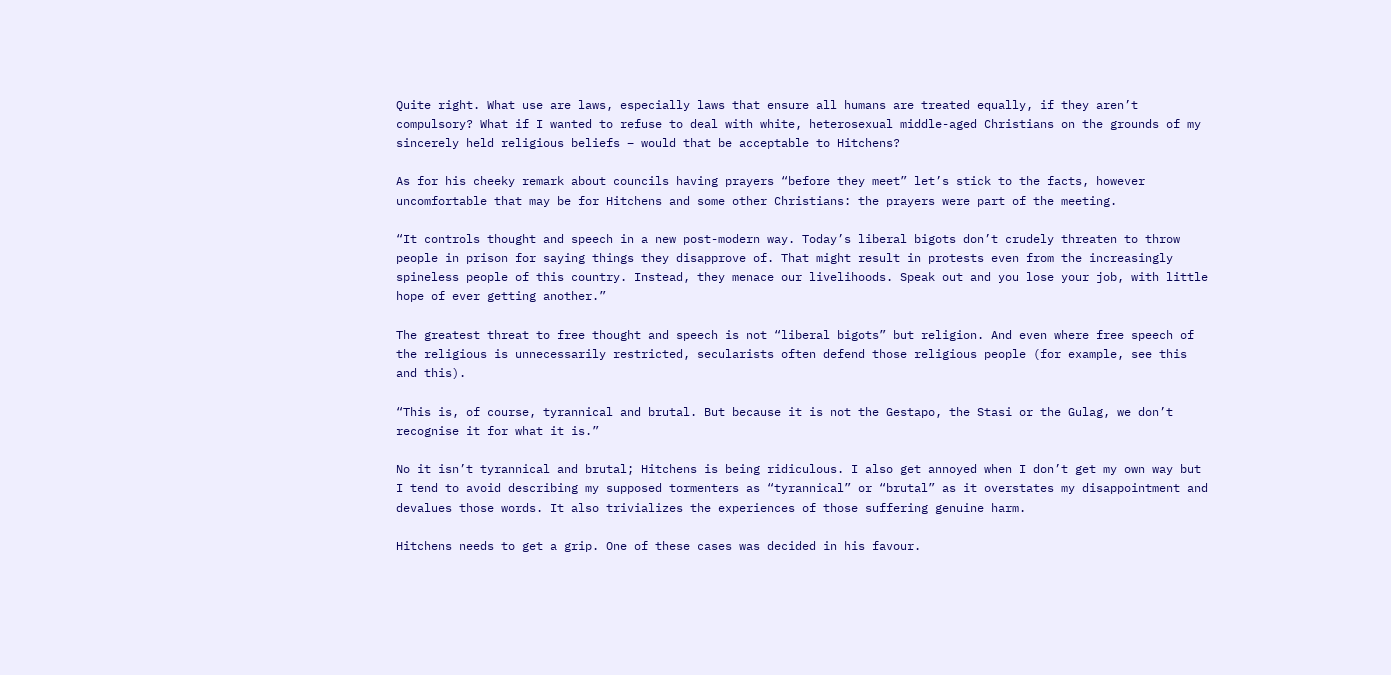Quite right. What use are laws, especially laws that ensure all humans are treated equally, if they aren’t compulsory? What if I wanted to refuse to deal with white, heterosexual middle-aged Christians on the grounds of my sincerely held religious beliefs – would that be acceptable to Hitchens?

As for his cheeky remark about councils having prayers “before they meet” let’s stick to the facts, however uncomfortable that may be for Hitchens and some other Christians: the prayers were part of the meeting.

“It controls thought and speech in a new post-modern way. Today’s liberal bigots don’t crudely threaten to throw people in prison for saying things they disapprove of. That might result in protests even from the increasingly spineless people of this country. Instead, they menace our livelihoods. Speak out and you lose your job, with little hope of ever getting another.”

The greatest threat to free thought and speech is not “liberal bigots” but religion. And even where free speech of the religious is unnecessarily restricted, secularists often defend those religious people (for example, see this and this).

“This is, of course, tyrannical and brutal. But because it is not the Gestapo, the Stasi or the Gulag, we don’t recognise it for what it is.”

No it isn’t tyrannical and brutal; Hitchens is being ridiculous. I also get annoyed when I don’t get my own way but I tend to avoid describing my supposed tormenters as “tyrannical” or “brutal” as it overstates my disappointment and devalues those words. It also trivializes the experiences of those suffering genuine harm.

Hitchens needs to get a grip. One of these cases was decided in his favour.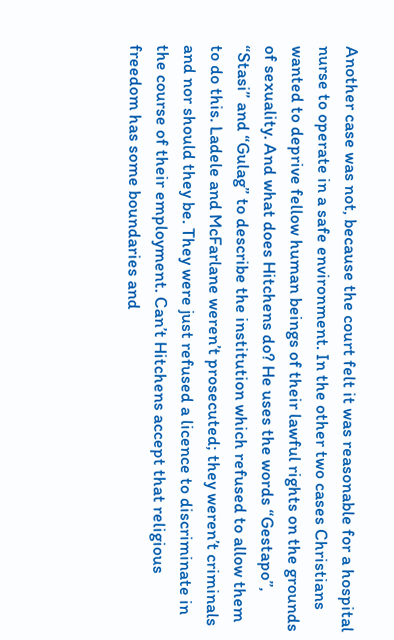Another case was not, because the court felt it was reasonable for a hospital nurse to operate in a safe environment. In the other two cases Christians wanted to deprive fellow human beings of their lawful rights on the grounds of sexuality. And what does Hitchens do? He uses the words “Gestapo”, “Stasi” and “Gulag” to describe the institution which refused to allow them to do this. Ladele and McFarlane weren’t prosecuted; they weren’t criminals and nor should they be. They were just refused a licence to discriminate in the course of their employment. Can’t Hitchens accept that religious freedom has some boundaries and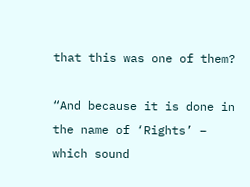that this was one of them?

“And because it is done in the name of ‘Rights’ – which sound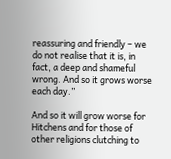reassuring and friendly – we do not realise that it is, in fact, a deep and shameful wrong. And so it grows worse each day.”

And so it will grow worse for Hitchens and for those of other religions clutching to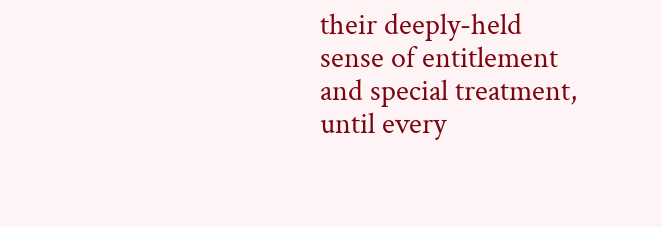their deeply-held sense of entitlement and special treatment, until every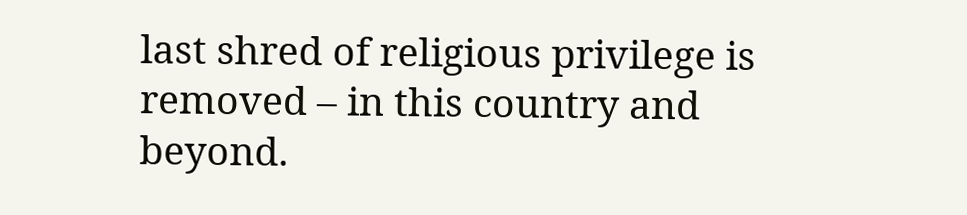last shred of religious privilege is removed – in this country and beyond.